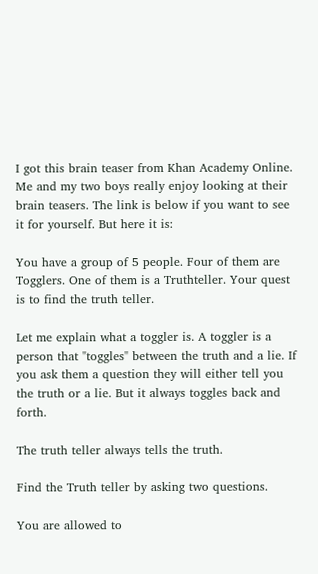I got this brain teaser from Khan Academy Online. Me and my two boys really enjoy looking at their brain teasers. The link is below if you want to see it for yourself. But here it is:

You have a group of 5 people. Four of them are Togglers. One of them is a Truthteller. Your quest is to find the truth teller.

Let me explain what a toggler is. A toggler is a person that "toggles" between the truth and a lie. If you ask them a question they will either tell you the truth or a lie. But it always toggles back and forth.

The truth teller always tells the truth.

Find the Truth teller by asking two questions.

You are allowed to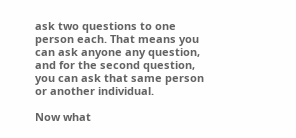ask two questions to one person each. That means you can ask anyone any question, and for the second question, you can ask that same person or another individual.

Now what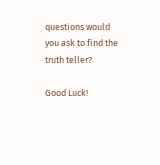questions would you ask to find the truth teller?

Good Luck!